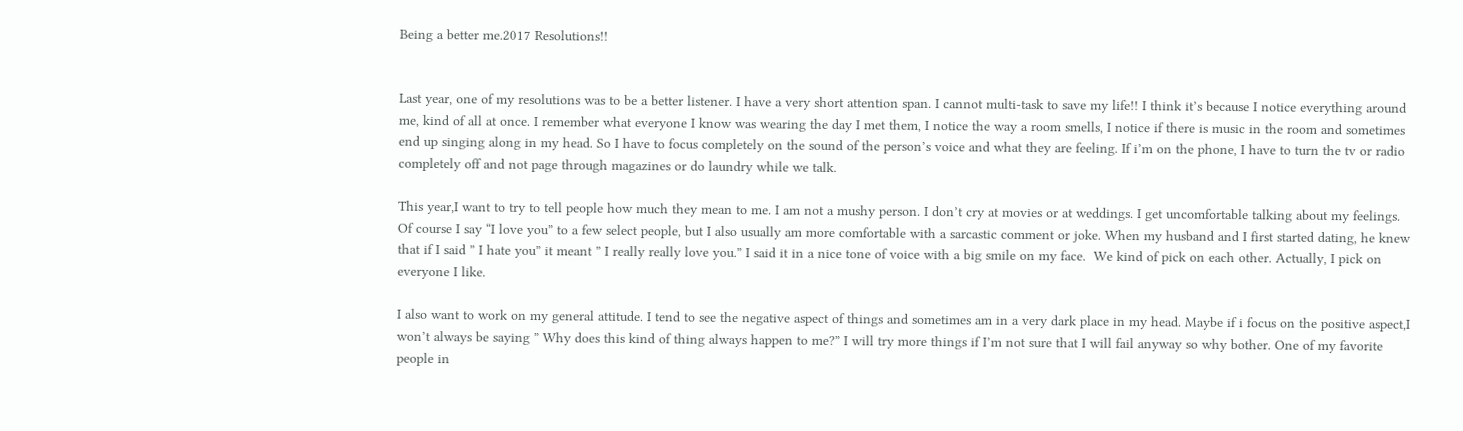Being a better me.2017 Resolutions!!


Last year, one of my resolutions was to be a better listener. I have a very short attention span. I cannot multi-task to save my life!! I think it’s because I notice everything around me, kind of all at once. I remember what everyone I know was wearing the day I met them, I notice the way a room smells, I notice if there is music in the room and sometimes end up singing along in my head. So I have to focus completely on the sound of the person’s voice and what they are feeling. If i’m on the phone, I have to turn the tv or radio completely off and not page through magazines or do laundry while we talk.

This year,I want to try to tell people how much they mean to me. I am not a mushy person. I don’t cry at movies or at weddings. I get uncomfortable talking about my feelings. Of course I say “I love you” to a few select people, but I also usually am more comfortable with a sarcastic comment or joke. When my husband and I first started dating, he knew that if I said ” I hate you” it meant ” I really really love you.” I said it in a nice tone of voice with a big smile on my face.  We kind of pick on each other. Actually, I pick on everyone I like.

I also want to work on my general attitude. I tend to see the negative aspect of things and sometimes am in a very dark place in my head. Maybe if i focus on the positive aspect,I won’t always be saying ” Why does this kind of thing always happen to me?” I will try more things if I’m not sure that I will fail anyway so why bother. One of my favorite people in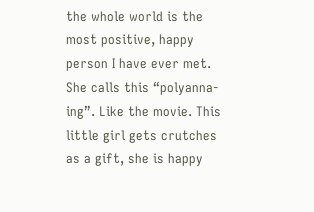the whole world is the most positive, happy person I have ever met. She calls this “polyanna-ing”. Like the movie. This little girl gets crutches as a gift, she is happy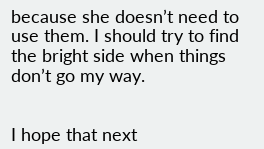because she doesn’t need to use them. I should try to find the bright side when things don’t go my way.


I hope that next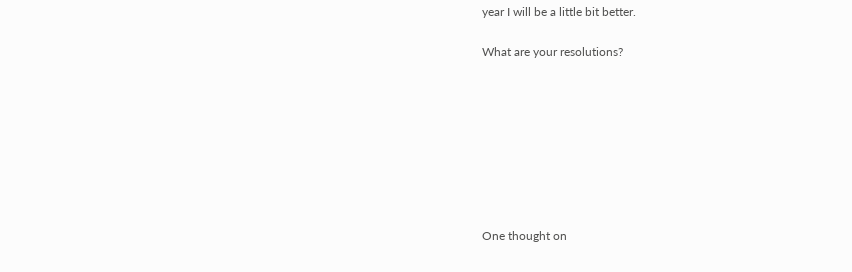year I will be a little bit better.

What are your resolutions?








One thought on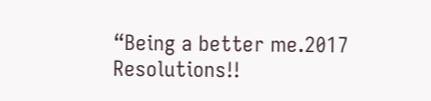“Being a better me.2017 Resolutions!!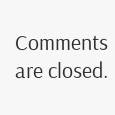Comments are closed.